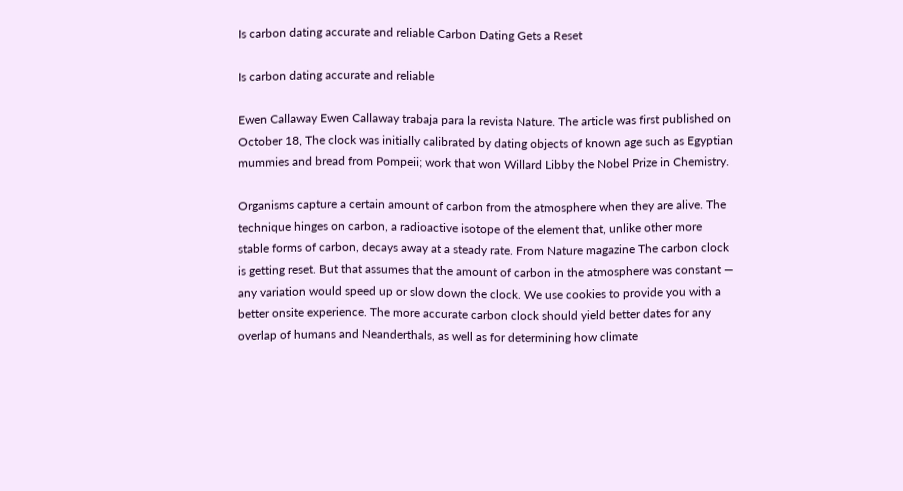Is carbon dating accurate and reliable Carbon Dating Gets a Reset

Is carbon dating accurate and reliable

Ewen Callaway Ewen Callaway trabaja para la revista Nature. The article was first published on October 18, The clock was initially calibrated by dating objects of known age such as Egyptian mummies and bread from Pompeii; work that won Willard Libby the Nobel Prize in Chemistry.

Organisms capture a certain amount of carbon from the atmosphere when they are alive. The technique hinges on carbon, a radioactive isotope of the element that, unlike other more stable forms of carbon, decays away at a steady rate. From Nature magazine The carbon clock is getting reset. But that assumes that the amount of carbon in the atmosphere was constant — any variation would speed up or slow down the clock. We use cookies to provide you with a better onsite experience. The more accurate carbon clock should yield better dates for any overlap of humans and Neanderthals, as well as for determining how climate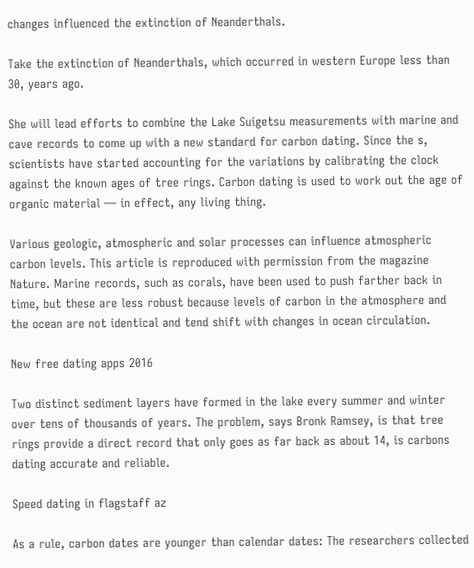changes influenced the extinction of Neanderthals.

Take the extinction of Neanderthals, which occurred in western Europe less than 30, years ago.

She will lead efforts to combine the Lake Suigetsu measurements with marine and cave records to come up with a new standard for carbon dating. Since the s, scientists have started accounting for the variations by calibrating the clock against the known ages of tree rings. Carbon dating is used to work out the age of organic material — in effect, any living thing.

Various geologic, atmospheric and solar processes can influence atmospheric carbon levels. This article is reproduced with permission from the magazine Nature. Marine records, such as corals, have been used to push farther back in time, but these are less robust because levels of carbon in the atmosphere and the ocean are not identical and tend shift with changes in ocean circulation.

New free dating apps 2016

Two distinct sediment layers have formed in the lake every summer and winter over tens of thousands of years. The problem, says Bronk Ramsey, is that tree rings provide a direct record that only goes as far back as about 14, is carbons dating accurate and reliable.

Speed dating in flagstaff az

As a rule, carbon dates are younger than calendar dates: The researchers collected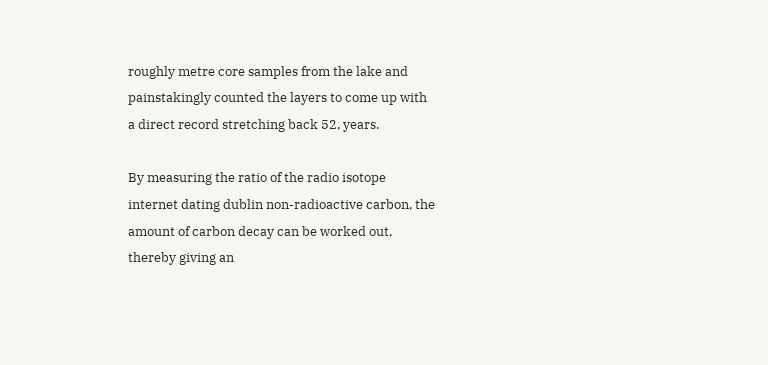roughly metre core samples from the lake and painstakingly counted the layers to come up with a direct record stretching back 52, years.

By measuring the ratio of the radio isotope internet dating dublin non-radioactive carbon, the amount of carbon decay can be worked out, thereby giving an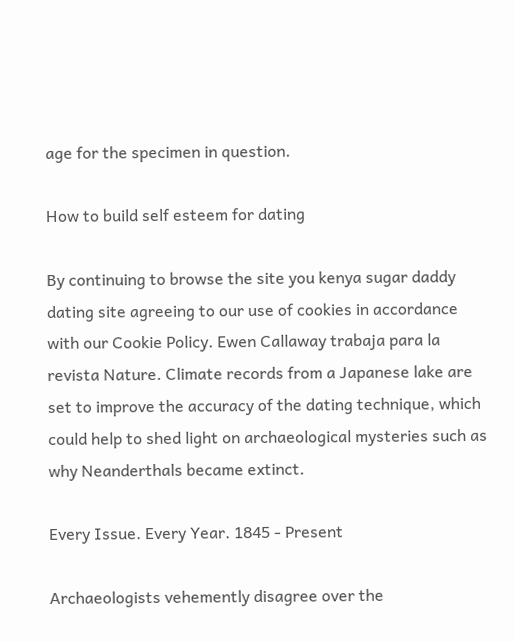age for the specimen in question.

How to build self esteem for dating

By continuing to browse the site you kenya sugar daddy dating site agreeing to our use of cookies in accordance with our Cookie Policy. Ewen Callaway trabaja para la revista Nature. Climate records from a Japanese lake are set to improve the accuracy of the dating technique, which could help to shed light on archaeological mysteries such as why Neanderthals became extinct.

Every Issue. Every Year. 1845 - Present

Archaeologists vehemently disagree over the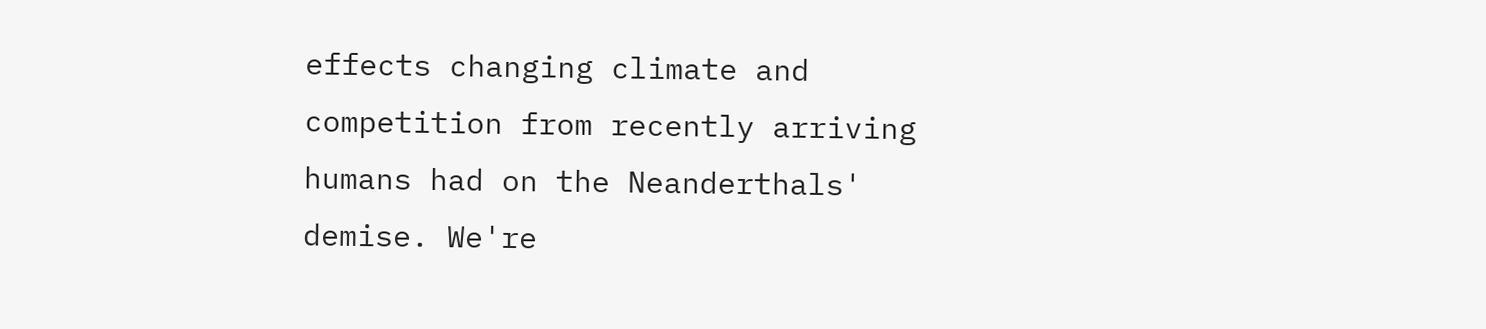effects changing climate and competition from recently arriving humans had on the Neanderthals' demise. We're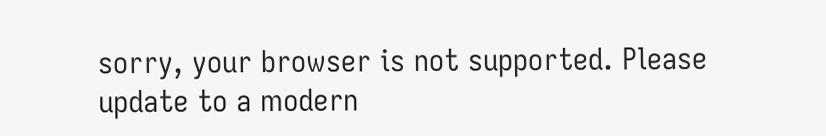sorry, your browser is not supported. Please update to a modern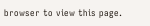browser to view this page.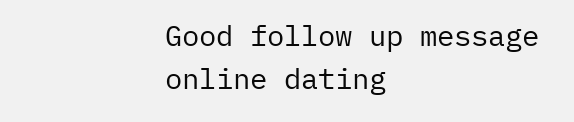Good follow up message online dating